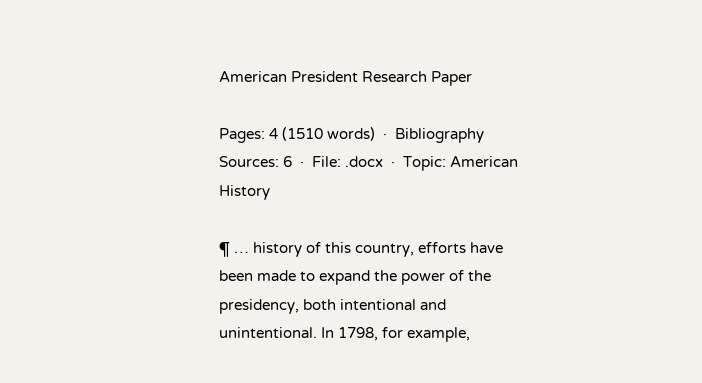American President Research Paper

Pages: 4 (1510 words)  ·  Bibliography Sources: 6  ·  File: .docx  ·  Topic: American History

¶ … history of this country, efforts have been made to expand the power of the presidency, both intentional and unintentional. In 1798, for example,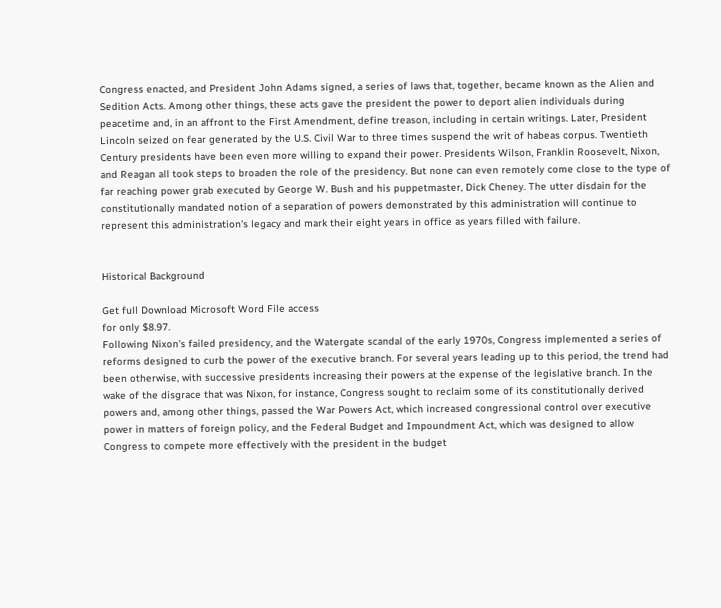Congress enacted, and President John Adams signed, a series of laws that, together, became known as the Alien and Sedition Acts. Among other things, these acts gave the president the power to deport alien individuals during peacetime and, in an affront to the First Amendment, define treason, including in certain writings. Later, President Lincoln seized on fear generated by the U.S. Civil War to three times suspend the writ of habeas corpus. Twentieth Century presidents have been even more willing to expand their power. Presidents Wilson, Franklin Roosevelt, Nixon, and Reagan all took steps to broaden the role of the presidency. But none can even remotely come close to the type of far reaching power grab executed by George W. Bush and his puppetmaster, Dick Cheney. The utter disdain for the constitutionally mandated notion of a separation of powers demonstrated by this administration will continue to represent this administration's legacy and mark their eight years in office as years filled with failure.


Historical Background

Get full Download Microsoft Word File access
for only $8.97.
Following Nixon's failed presidency, and the Watergate scandal of the early 1970s, Congress implemented a series of reforms designed to curb the power of the executive branch. For several years leading up to this period, the trend had been otherwise, with successive presidents increasing their powers at the expense of the legislative branch. In the wake of the disgrace that was Nixon, for instance, Congress sought to reclaim some of its constitutionally derived powers and, among other things, passed the War Powers Act, which increased congressional control over executive power in matters of foreign policy, and the Federal Budget and Impoundment Act, which was designed to allow Congress to compete more effectively with the president in the budget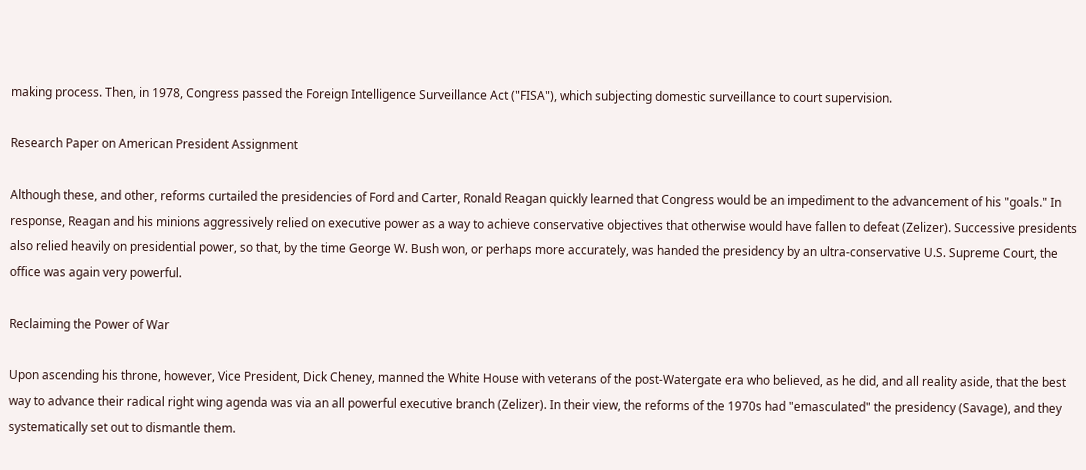making process. Then, in 1978, Congress passed the Foreign Intelligence Surveillance Act ("FISA"), which subjecting domestic surveillance to court supervision.

Research Paper on American President Assignment

Although these, and other, reforms curtailed the presidencies of Ford and Carter, Ronald Reagan quickly learned that Congress would be an impediment to the advancement of his "goals." In response, Reagan and his minions aggressively relied on executive power as a way to achieve conservative objectives that otherwise would have fallen to defeat (Zelizer). Successive presidents also relied heavily on presidential power, so that, by the time George W. Bush won, or perhaps more accurately, was handed the presidency by an ultra-conservative U.S. Supreme Court, the office was again very powerful.

Reclaiming the Power of War

Upon ascending his throne, however, Vice President, Dick Cheney, manned the White House with veterans of the post-Watergate era who believed, as he did, and all reality aside, that the best way to advance their radical right wing agenda was via an all powerful executive branch (Zelizer). In their view, the reforms of the 1970s had "emasculated" the presidency (Savage), and they systematically set out to dismantle them.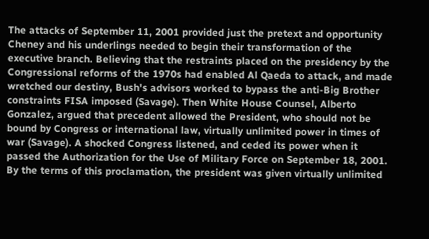The attacks of September 11, 2001 provided just the pretext and opportunity Cheney and his underlings needed to begin their transformation of the executive branch. Believing that the restraints placed on the presidency by the Congressional reforms of the 1970s had enabled Al Qaeda to attack, and made wretched our destiny, Bush's advisors worked to bypass the anti-Big Brother constraints FISA imposed (Savage). Then White House Counsel, Alberto Gonzalez, argued that precedent allowed the President, who should not be bound by Congress or international law, virtually unlimited power in times of war (Savage). A shocked Congress listened, and ceded its power when it passed the Authorization for the Use of Military Force on September 18, 2001. By the terms of this proclamation, the president was given virtually unlimited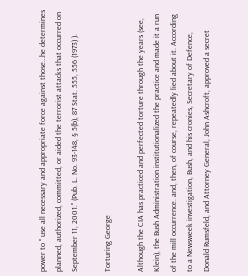power to " use all necessary and appropriate force against those…he determines planned, authorized, committed, or aided the terrorist attacks that occurred on September 11, 2001." (Pub. L. No. 93-148, § 5(b), 87 Stat. 555, 556 (1973) ).

Torturing George

Although the CIA has practiced and perfected torture through the years (see, Klein), the Bush Administration institutionalized the practice and made it a run of the mill occurrence. and, then, of course, repeatedly lied about it. According to a Newsweek investigation, Bush, and his cronies, Secretary of Defence, Donald Rumsfeld, and Attorney General, John Ashcroft, approved a secret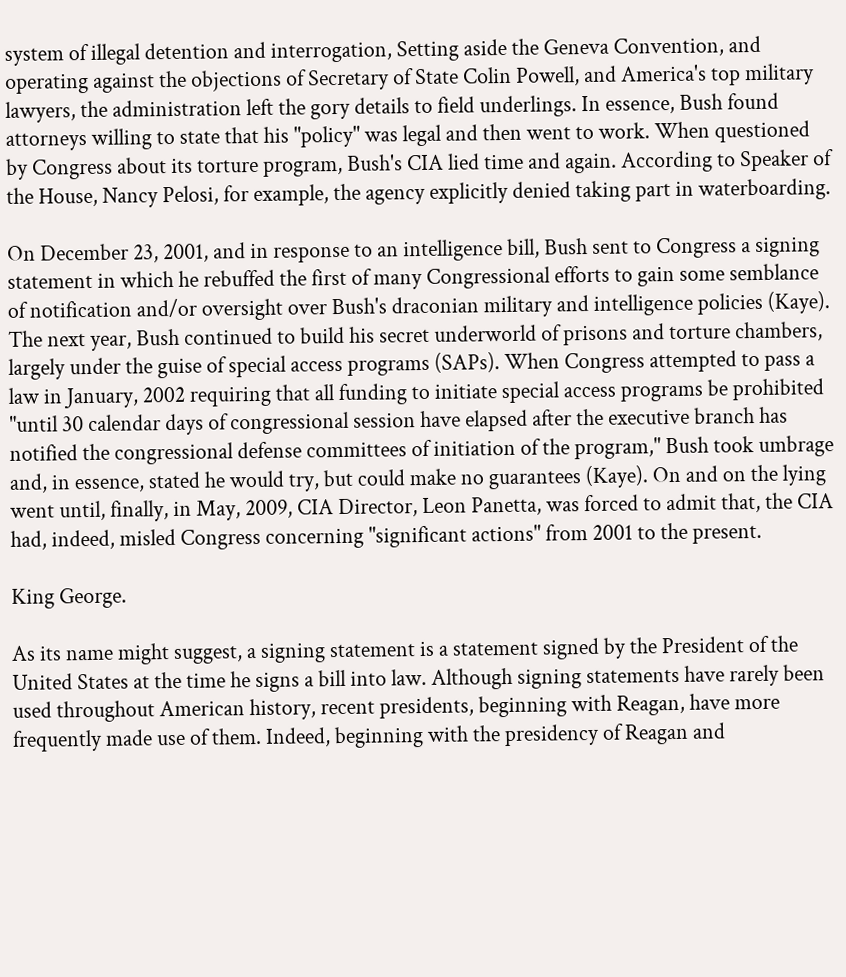system of illegal detention and interrogation, Setting aside the Geneva Convention, and operating against the objections of Secretary of State Colin Powell, and America's top military lawyers, the administration left the gory details to field underlings. In essence, Bush found attorneys willing to state that his "policy" was legal and then went to work. When questioned by Congress about its torture program, Bush's CIA lied time and again. According to Speaker of the House, Nancy Pelosi, for example, the agency explicitly denied taking part in waterboarding.

On December 23, 2001, and in response to an intelligence bill, Bush sent to Congress a signing statement in which he rebuffed the first of many Congressional efforts to gain some semblance of notification and/or oversight over Bush's draconian military and intelligence policies (Kaye). The next year, Bush continued to build his secret underworld of prisons and torture chambers, largely under the guise of special access programs (SAPs). When Congress attempted to pass a law in January, 2002 requiring that all funding to initiate special access programs be prohibited "until 30 calendar days of congressional session have elapsed after the executive branch has notified the congressional defense committees of initiation of the program," Bush took umbrage and, in essence, stated he would try, but could make no guarantees (Kaye). On and on the lying went until, finally, in May, 2009, CIA Director, Leon Panetta, was forced to admit that, the CIA had, indeed, misled Congress concerning "significant actions" from 2001 to the present.

King George.

As its name might suggest, a signing statement is a statement signed by the President of the United States at the time he signs a bill into law. Although signing statements have rarely been used throughout American history, recent presidents, beginning with Reagan, have more frequently made use of them. Indeed, beginning with the presidency of Reagan and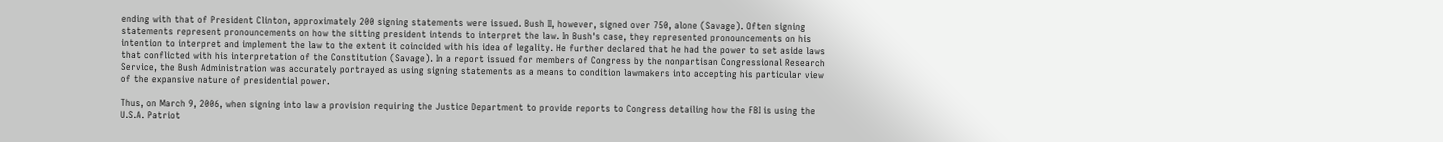ending with that of President Clinton, approximately 200 signing statements were issued. Bush II, however, signed over 750, alone (Savage). Often signing statements represent pronouncements on how the sitting president intends to interpret the law. In Bush's case, they represented pronouncements on his intention to interpret and implement the law to the extent it coincided with his idea of legality. He further declared that he had the power to set aside laws that conflicted with his interpretation of the Constitution (Savage). In a report issued for members of Congress by the nonpartisan Congressional Research Service, the Bush Administration was accurately portrayed as using signing statements as a means to condition lawmakers into accepting his particular view of the expansive nature of presidential power.

Thus, on March 9, 2006, when signing into law a provision requiring the Justice Department to provide reports to Congress detailing how the FBI is using the U.S.A. Patriot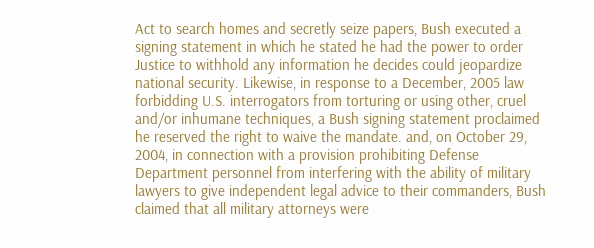Act to search homes and secretly seize papers, Bush executed a signing statement in which he stated he had the power to order Justice to withhold any information he decides could jeopardize national security. Likewise, in response to a December, 2005 law forbidding U.S. interrogators from torturing or using other, cruel and/or inhumane techniques, a Bush signing statement proclaimed he reserved the right to waive the mandate. and, on October 29, 2004, in connection with a provision prohibiting Defense Department personnel from interfering with the ability of military lawyers to give independent legal advice to their commanders, Bush claimed that all military attorneys were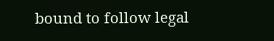bound to follow legal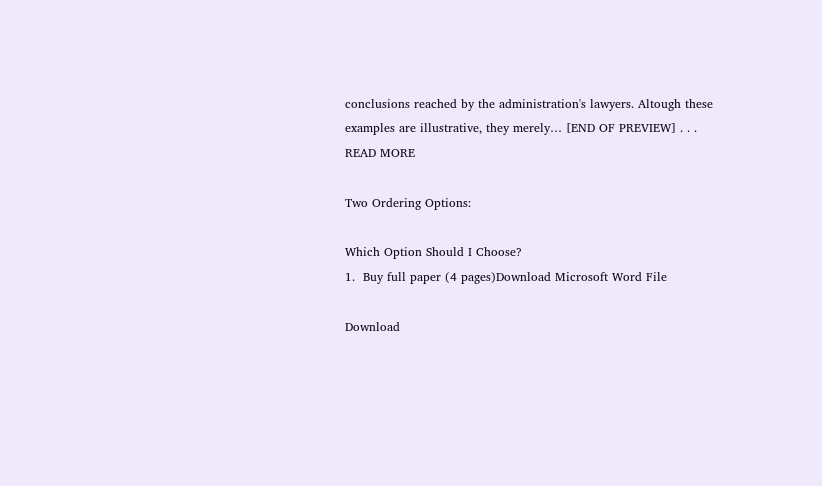conclusions reached by the administration's lawyers. Altough these examples are illustrative, they merely… [END OF PREVIEW] . . . READ MORE

Two Ordering Options:

Which Option Should I Choose?
1.  Buy full paper (4 pages)Download Microsoft Word File

Download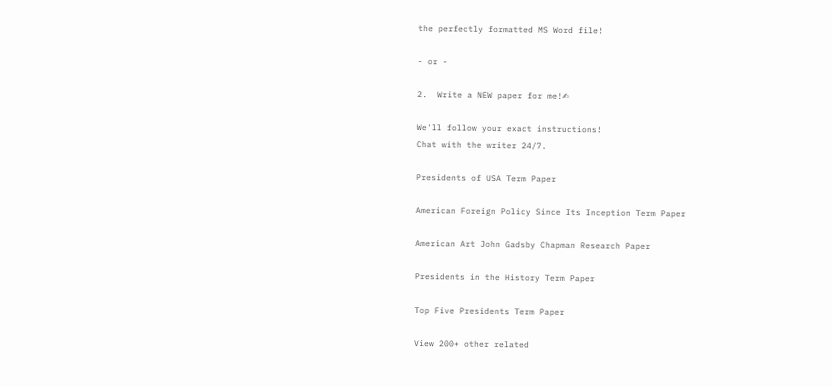the perfectly formatted MS Word file!

- or -

2.  Write a NEW paper for me!✍

We'll follow your exact instructions!
Chat with the writer 24/7.

Presidents of USA Term Paper

American Foreign Policy Since Its Inception Term Paper

American Art John Gadsby Chapman Research Paper

Presidents in the History Term Paper

Top Five Presidents Term Paper

View 200+ other related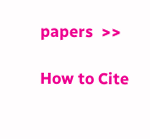papers  >>

How to Cite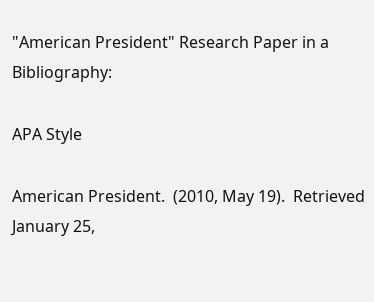"American President" Research Paper in a Bibliography:

APA Style

American President.  (2010, May 19).  Retrieved January 25,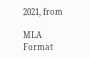2021, from

MLA Format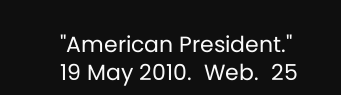"American President."  19 May 2010.  Web.  25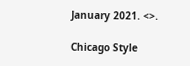January 2021. <>.

Chicago Style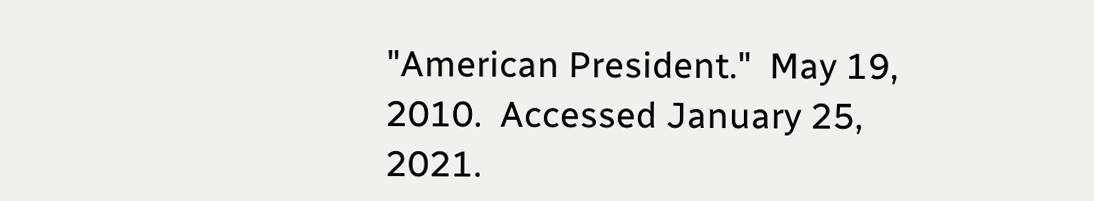"American President."  May 19, 2010.  Accessed January 25, 2021.